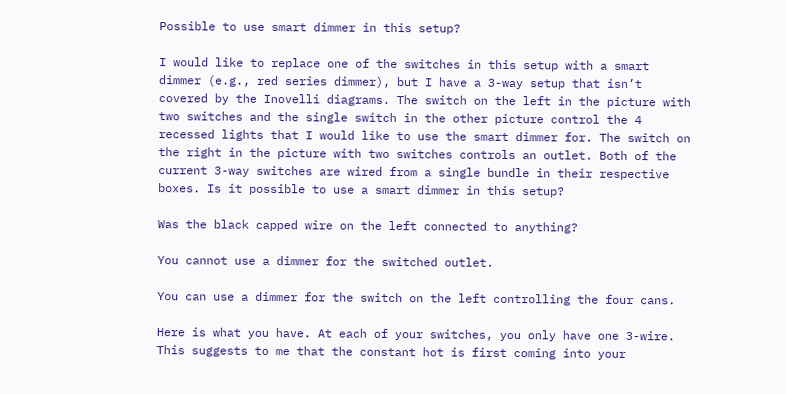Possible to use smart dimmer in this setup?

I would like to replace one of the switches in this setup with a smart dimmer (e.g., red series dimmer), but I have a 3-way setup that isn’t covered by the Inovelli diagrams. The switch on the left in the picture with two switches and the single switch in the other picture control the 4 recessed lights that I would like to use the smart dimmer for. The switch on the right in the picture with two switches controls an outlet. Both of the current 3-way switches are wired from a single bundle in their respective boxes. Is it possible to use a smart dimmer in this setup?

Was the black capped wire on the left connected to anything?

You cannot use a dimmer for the switched outlet.

You can use a dimmer for the switch on the left controlling the four cans.

Here is what you have. At each of your switches, you only have one 3-wire. This suggests to me that the constant hot is first coming into your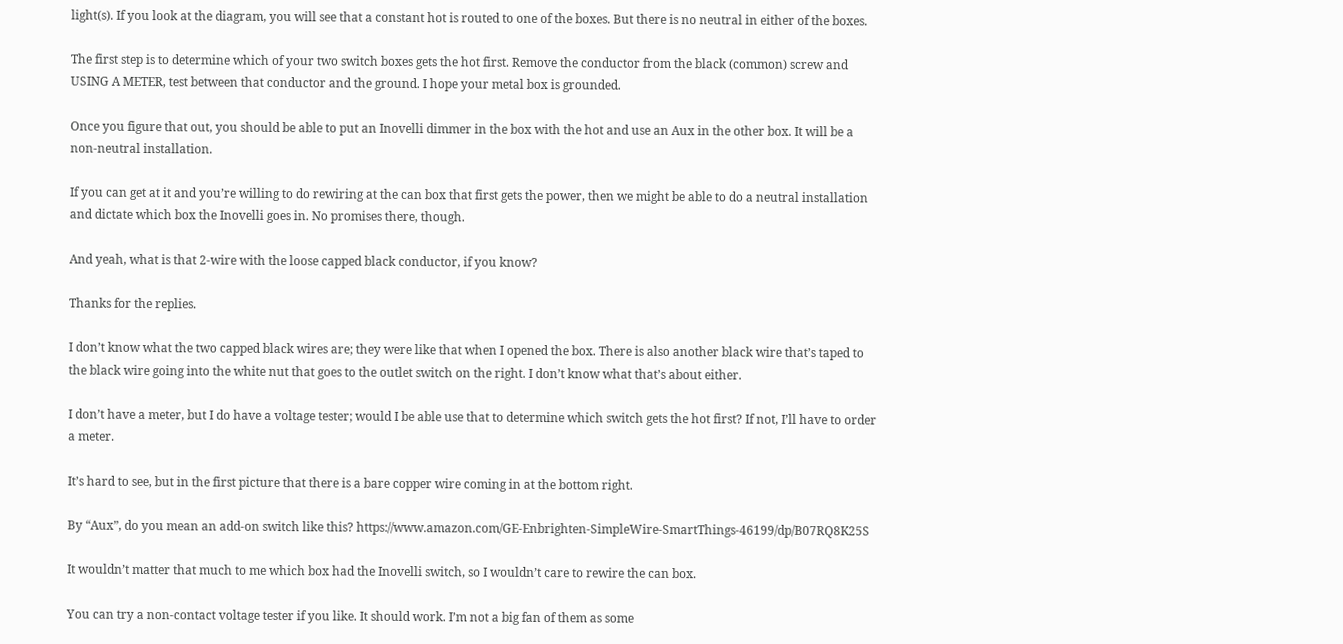light(s). If you look at the diagram, you will see that a constant hot is routed to one of the boxes. But there is no neutral in either of the boxes.

The first step is to determine which of your two switch boxes gets the hot first. Remove the conductor from the black (common) screw and USING A METER, test between that conductor and the ground. I hope your metal box is grounded.

Once you figure that out, you should be able to put an Inovelli dimmer in the box with the hot and use an Aux in the other box. It will be a non-neutral installation.

If you can get at it and you’re willing to do rewiring at the can box that first gets the power, then we might be able to do a neutral installation and dictate which box the Inovelli goes in. No promises there, though.

And yeah, what is that 2-wire with the loose capped black conductor, if you know?

Thanks for the replies.

I don’t know what the two capped black wires are; they were like that when I opened the box. There is also another black wire that’s taped to the black wire going into the white nut that goes to the outlet switch on the right. I don’t know what that’s about either.

I don’t have a meter, but I do have a voltage tester; would I be able use that to determine which switch gets the hot first? If not, I’ll have to order a meter.

It’s hard to see, but in the first picture that there is a bare copper wire coming in at the bottom right.

By “Aux”, do you mean an add-on switch like this? https://www.amazon.com/GE-Enbrighten-SimpleWire-SmartThings-46199/dp/B07RQ8K25S

It wouldn’t matter that much to me which box had the Inovelli switch, so I wouldn’t care to rewire the can box.

You can try a non-contact voltage tester if you like. It should work. I’m not a big fan of them as some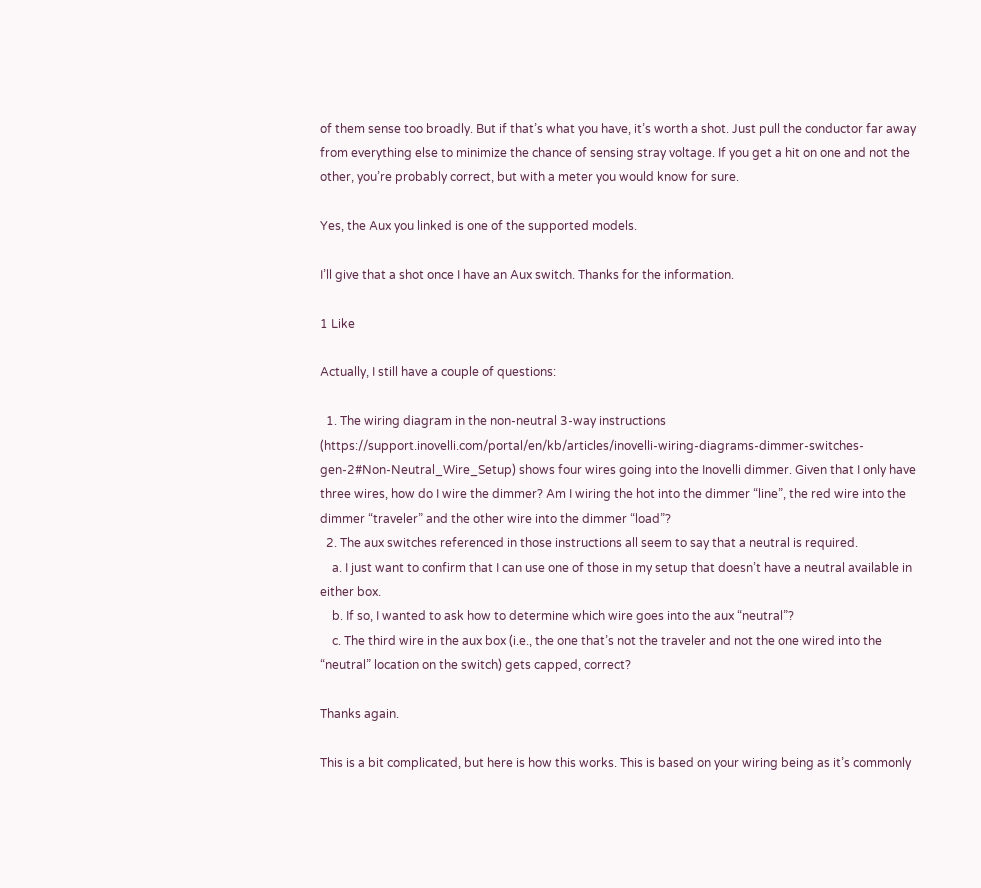of them sense too broadly. But if that’s what you have, it’s worth a shot. Just pull the conductor far away from everything else to minimize the chance of sensing stray voltage. If you get a hit on one and not the other, you’re probably correct, but with a meter you would know for sure.

Yes, the Aux you linked is one of the supported models.

I’ll give that a shot once I have an Aux switch. Thanks for the information.

1 Like

Actually, I still have a couple of questions:

  1. The wiring diagram in the non-neutral 3-way instructions (https://support.inovelli.com/portal/en/kb/articles/inovelli-wiring-diagrams-dimmer-switches-gen-2#Non-Neutral_Wire_Setup) shows four wires going into the Inovelli dimmer. Given that I only have three wires, how do I wire the dimmer? Am I wiring the hot into the dimmer “line”, the red wire into the dimmer “traveler” and the other wire into the dimmer “load”?
  2. The aux switches referenced in those instructions all seem to say that a neutral is required.
    a. I just want to confirm that I can use one of those in my setup that doesn’t have a neutral available in either box.
    b. If so, I wanted to ask how to determine which wire goes into the aux “neutral”?
    c. The third wire in the aux box (i.e., the one that’s not the traveler and not the one wired into the “neutral” location on the switch) gets capped, correct?

Thanks again.

This is a bit complicated, but here is how this works. This is based on your wiring being as it’s commonly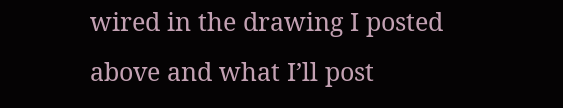wired in the drawing I posted above and what I’ll post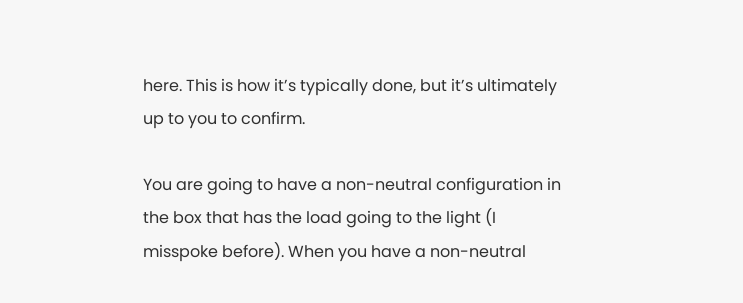here. This is how it’s typically done, but it’s ultimately up to you to confirm.

You are going to have a non-neutral configuration in the box that has the load going to the light (I misspoke before). When you have a non-neutral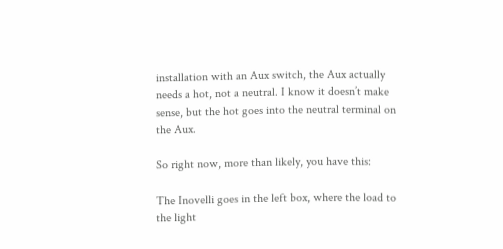installation with an Aux switch, the Aux actually needs a hot, not a neutral. I know it doesn’t make sense, but the hot goes into the neutral terminal on the Aux.

So right now, more than likely, you have this:

The Inovelli goes in the left box, where the load to the light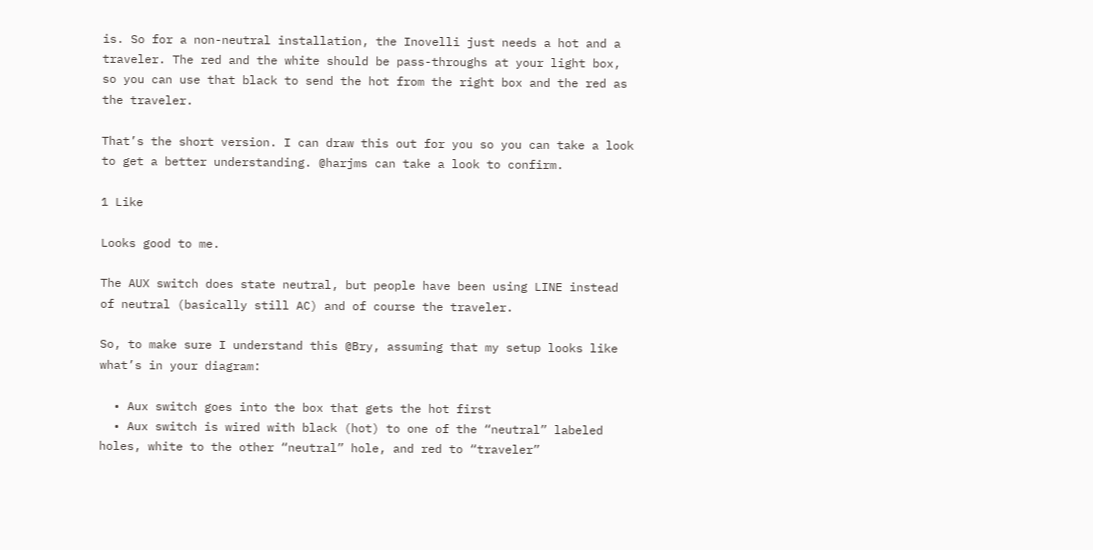is. So for a non-neutral installation, the Inovelli just needs a hot and a traveler. The red and the white should be pass-throughs at your light box, so you can use that black to send the hot from the right box and the red as the traveler.

That’s the short version. I can draw this out for you so you can take a look to get a better understanding. @harjms can take a look to confirm.

1 Like

Looks good to me.

The AUX switch does state neutral, but people have been using LINE instead of neutral (basically still AC) and of course the traveler.

So, to make sure I understand this @Bry, assuming that my setup looks like what’s in your diagram:

  • Aux switch goes into the box that gets the hot first
  • Aux switch is wired with black (hot) to one of the “neutral” labeled holes, white to the other “neutral” hole, and red to “traveler”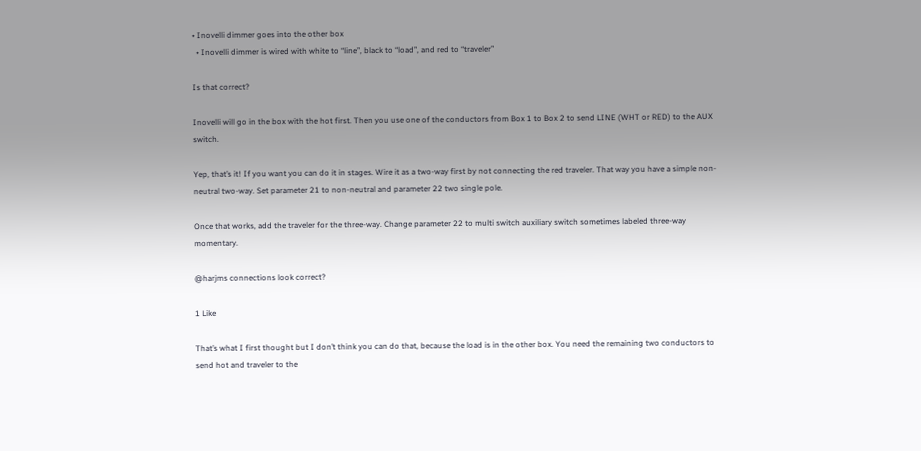• Inovelli dimmer goes into the other box
  • Inovelli dimmer is wired with white to “line”, black to “load”, and red to “traveler”

Is that correct?

Inovelli will go in the box with the hot first. Then you use one of the conductors from Box 1 to Box 2 to send LINE (WHT or RED) to the AUX switch.

Yep, that’s it! If you want you can do it in stages. Wire it as a two-way first by not connecting the red traveler. That way you have a simple non-neutral two-way. Set parameter 21 to non-neutral and parameter 22 two single pole.

Once that works, add the traveler for the three-way. Change parameter 22 to multi switch auxiliary switch sometimes labeled three-way momentary.

@harjms connections look correct?

1 Like

That’s what I first thought but I don’t think you can do that, because the load is in the other box. You need the remaining two conductors to send hot and traveler to the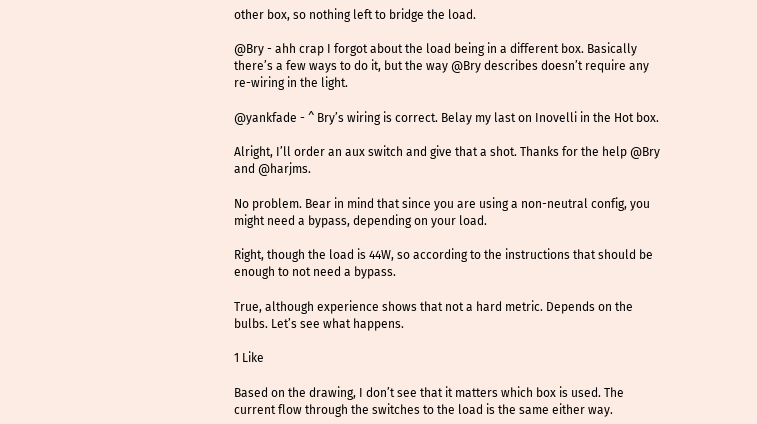other box, so nothing left to bridge the load.

@Bry - ahh crap I forgot about the load being in a different box. Basically there’s a few ways to do it, but the way @Bry describes doesn’t require any re-wiring in the light.

@yankfade - ^ Bry’s wiring is correct. Belay my last on Inovelli in the Hot box.

Alright, I’ll order an aux switch and give that a shot. Thanks for the help @Bry and @harjms.

No problem. Bear in mind that since you are using a non-neutral config, you might need a bypass, depending on your load.

Right, though the load is 44W, so according to the instructions that should be enough to not need a bypass.

True, although experience shows that not a hard metric. Depends on the bulbs. Let’s see what happens.

1 Like

Based on the drawing, I don’t see that it matters which box is used. The current flow through the switches to the load is the same either way.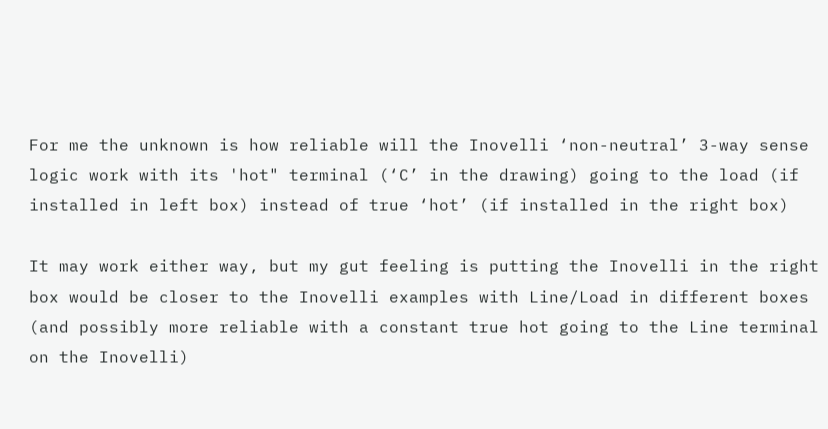For me the unknown is how reliable will the Inovelli ‘non-neutral’ 3-way sense logic work with its 'hot" terminal (‘C’ in the drawing) going to the load (if installed in left box) instead of true ‘hot’ (if installed in the right box)

It may work either way, but my gut feeling is putting the Inovelli in the right box would be closer to the Inovelli examples with Line/Load in different boxes (and possibly more reliable with a constant true hot going to the Line terminal on the Inovelli)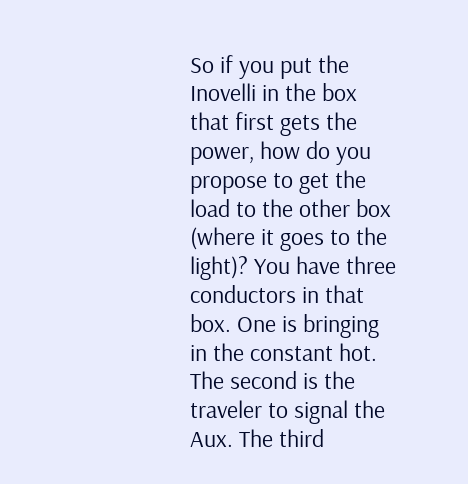So if you put the Inovelli in the box that first gets the power, how do you propose to get the load to the other box (where it goes to the light)? You have three conductors in that box. One is bringing in the constant hot. The second is the traveler to signal the Aux. The third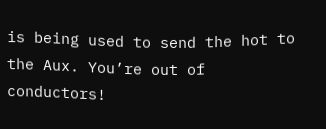is being used to send the hot to the Aux. You’re out of conductors!